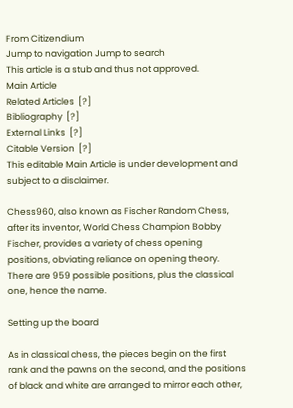From Citizendium
Jump to navigation Jump to search
This article is a stub and thus not approved.
Main Article
Related Articles  [?]
Bibliography  [?]
External Links  [?]
Citable Version  [?]
This editable Main Article is under development and subject to a disclaimer.

Chess960, also known as Fischer Random Chess, after its inventor, World Chess Champion Bobby Fischer, provides a variety of chess opening positions, obviating reliance on opening theory. There are 959 possible positions, plus the classical one, hence the name.

Setting up the board

As in classical chess, the pieces begin on the first rank and the pawns on the second, and the positions of black and white are arranged to mirror each other,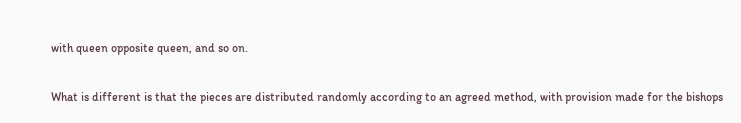with queen opposite queen, and so on.

What is different is that the pieces are distributed randomly according to an agreed method, with provision made for the bishops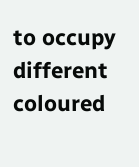to occupy different coloured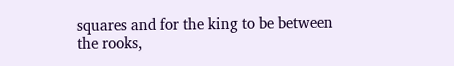squares and for the king to be between the rooks,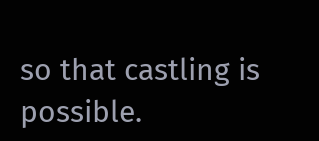so that castling is possible.